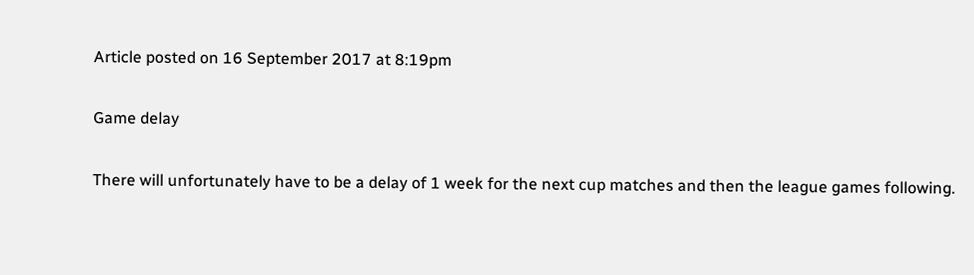Article posted on 16 September 2017 at 8:19pm

Game delay

There will unfortunately have to be a delay of 1 week for the next cup matches and then the league games following.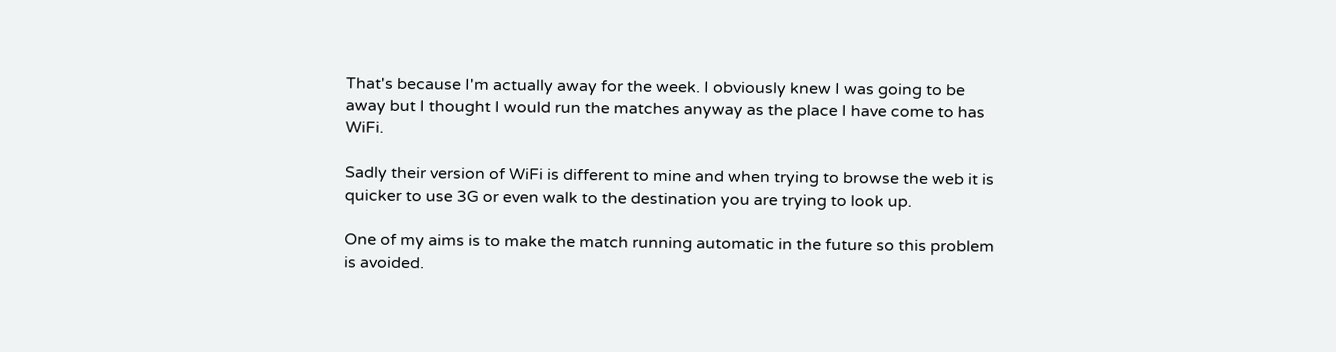That's because I'm actually away for the week. I obviously knew I was going to be away but I thought I would run the matches anyway as the place I have come to has WiFi.

Sadly their version of WiFi is different to mine and when trying to browse the web it is quicker to use 3G or even walk to the destination you are trying to look up.

One of my aims is to make the match running automatic in the future so this problem is avoided.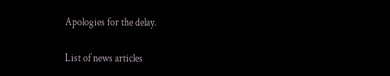Apologies for the delay.

List of news articles